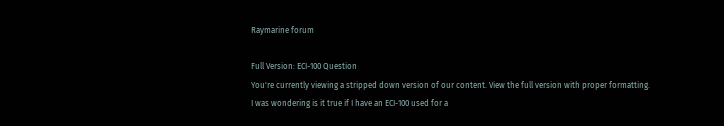Raymarine forum

Full Version: ECI-100 Question
You're currently viewing a stripped down version of our content. View the full version with proper formatting.
I was wondering is it true if I have an ECI-100 used for a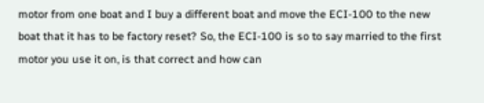motor from one boat and I buy a different boat and move the ECI-100 to the new boat that it has to be factory reset? So, the ECI-100 is so to say married to the first motor you use it on, is that correct and how can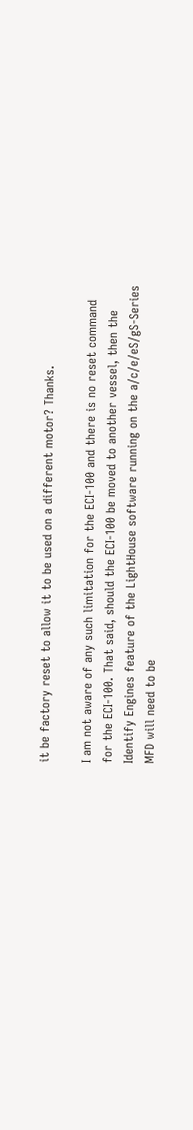it be factory reset to allow it to be used on a different motor? Thanks.

I am not aware of any such limitation for the ECI-100 and there is no reset command for the ECI-100. That said, should the ECI-100 be moved to another vessel, then the Identify Engines feature of the LightHouse software running on the a/c/e/eS/gS-Series MFD will need to be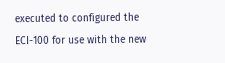executed to configured the ECI-100 for use with the new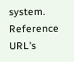system.
Reference URL's